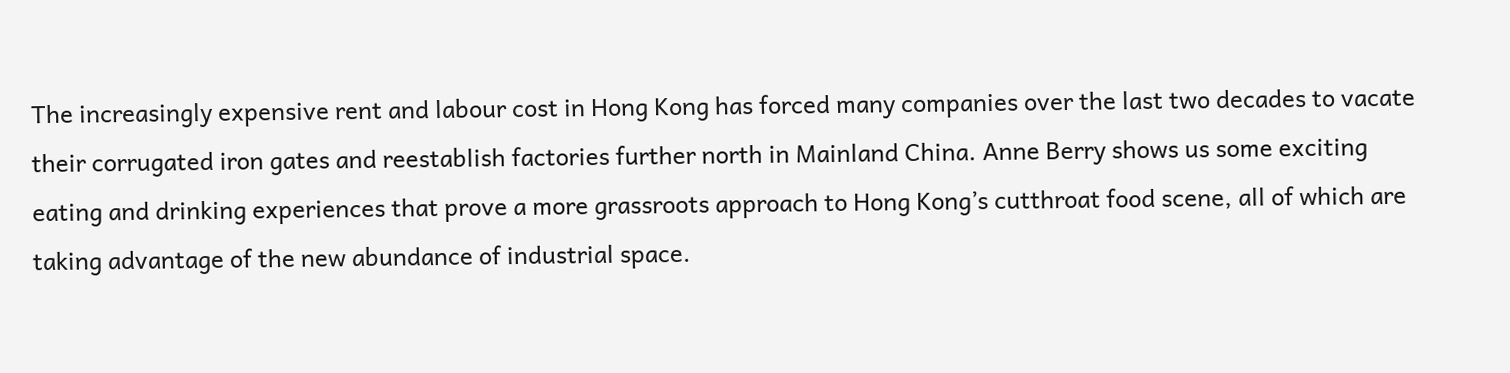The increasingly expensive rent and labour cost in Hong Kong has forced many companies over the last two decades to vacate their corrugated iron gates and reestablish factories further north in Mainland China. Anne Berry shows us some exciting eating and drinking experiences that prove a more grassroots approach to Hong Kong’s cutthroat food scene, all of which are taking advantage of the new abundance of industrial space.